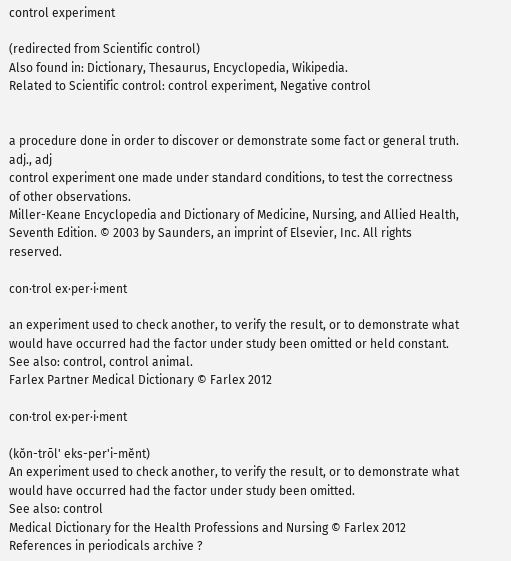control experiment

(redirected from Scientific control)
Also found in: Dictionary, Thesaurus, Encyclopedia, Wikipedia.
Related to Scientific control: control experiment, Negative control


a procedure done in order to discover or demonstrate some fact or general truth. adj., adj
control experiment one made under standard conditions, to test the correctness of other observations.
Miller-Keane Encyclopedia and Dictionary of Medicine, Nursing, and Allied Health, Seventh Edition. © 2003 by Saunders, an imprint of Elsevier, Inc. All rights reserved.

con·trol ex·per·i·ment

an experiment used to check another, to verify the result, or to demonstrate what would have occurred had the factor under study been omitted or held constant.
See also: control, control animal.
Farlex Partner Medical Dictionary © Farlex 2012

con·trol ex·per·i·ment

(kŏn-trōl' eks-per'i-mĕnt)
An experiment used to check another, to verify the result, or to demonstrate what would have occurred had the factor under study been omitted.
See also: control
Medical Dictionary for the Health Professions and Nursing © Farlex 2012
References in periodicals archive ?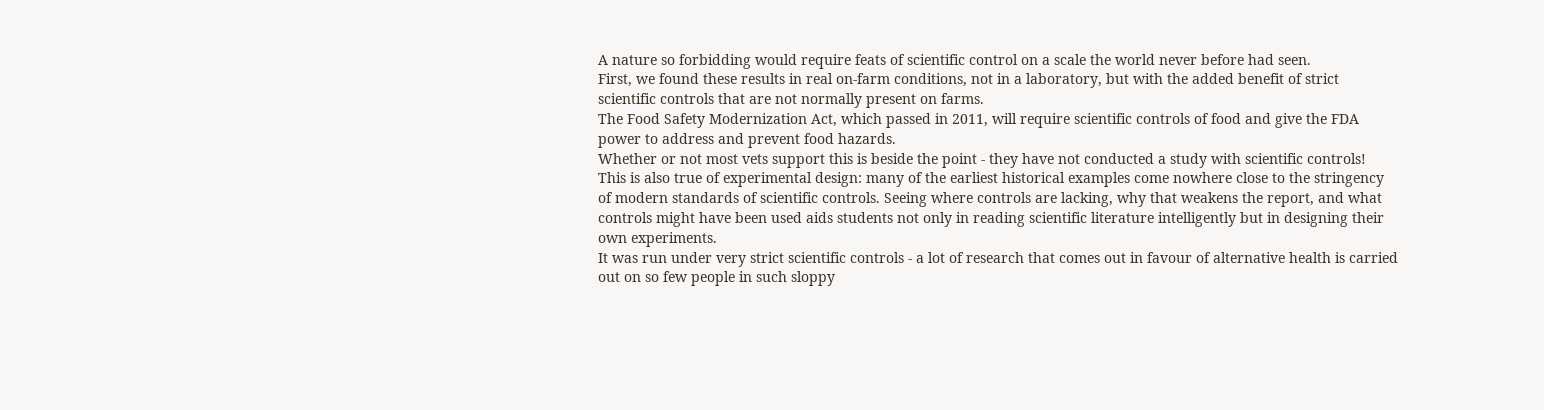A nature so forbidding would require feats of scientific control on a scale the world never before had seen.
First, we found these results in real on-farm conditions, not in a laboratory, but with the added benefit of strict scientific controls that are not normally present on farms.
The Food Safety Modernization Act, which passed in 2011, will require scientific controls of food and give the FDA power to address and prevent food hazards.
Whether or not most vets support this is beside the point - they have not conducted a study with scientific controls!
This is also true of experimental design: many of the earliest historical examples come nowhere close to the stringency of modern standards of scientific controls. Seeing where controls are lacking, why that weakens the report, and what controls might have been used aids students not only in reading scientific literature intelligently but in designing their own experiments.
It was run under very strict scientific controls - a lot of research that comes out in favour of alternative health is carried out on so few people in such sloppy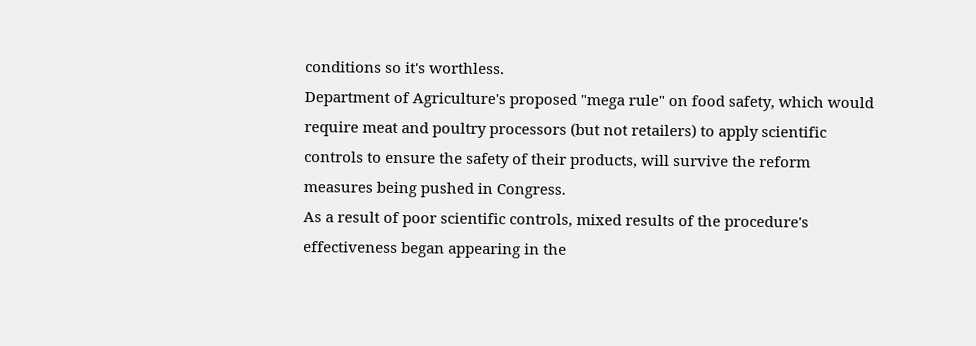conditions so it's worthless.
Department of Agriculture's proposed "mega rule" on food safety, which would require meat and poultry processors (but not retailers) to apply scientific controls to ensure the safety of their products, will survive the reform measures being pushed in Congress.
As a result of poor scientific controls, mixed results of the procedure's effectiveness began appearing in the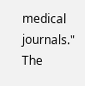medical journals."
The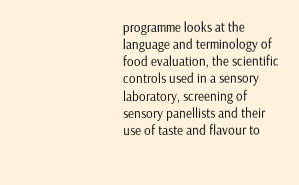programme looks at the language and terminology of food evaluation, the scientific controls used in a sensory laboratory, screening of sensory panellists and their use of taste and flavour to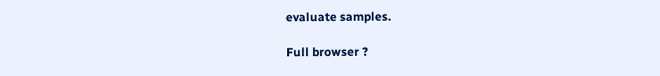evaluate samples.

Full browser ?